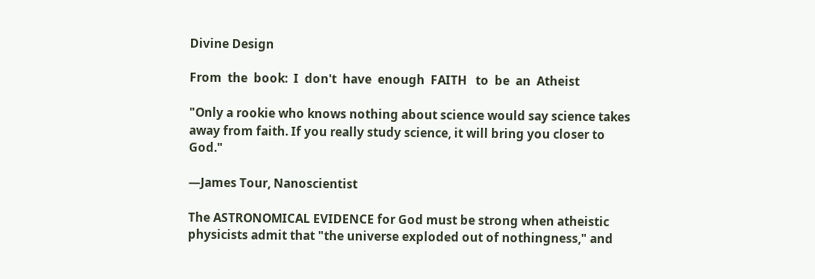Divine Design

From  the  book:  I  don't  have  enough  FAITH   to  be  an  Atheist

"Only a rookie who knows nothing about science would say science takes away from faith. If you really study science, it will bring you closer to God."

—James Tour, Nanoscientist

The ASTRONOMICAL EVIDENCE for God must be strong when atheistic physicists admit that "the universe exploded out of nothingness," and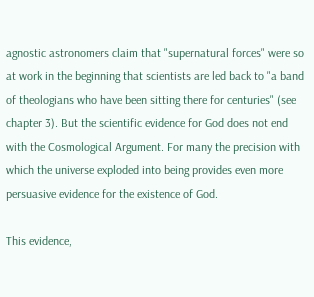agnostic astronomers claim that "supernatural forces" were so at work in the beginning that scientists are led back to "a band of theologians who have been sitting there for centuries" (see chapter 3). But the scientific evidence for God does not end with the Cosmological Argument. For many the precision with which the universe exploded into being provides even more persuasive evidence for the existence of God.

This evidence,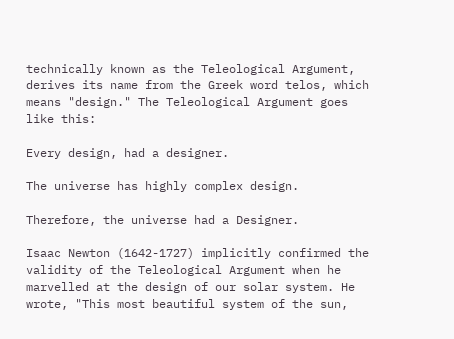technically known as the Teleological Argument, derives its name from the Greek word telos, which means "design." The Teleological Argument goes like this:

Every design, had a designer.

The universe has highly complex design.

Therefore, the universe had a Designer.

Isaac Newton (1642-1727) implicitly confirmed the validity of the Teleological Argument when he marvelled at the design of our solar system. He wrote, "This most beautiful system of the sun,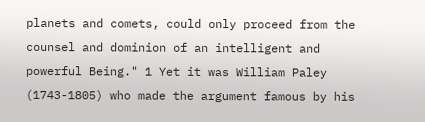planets and comets, could only proceed from the counsel and dominion of an intelligent and powerful Being." 1 Yet it was William Paley (1743-1805) who made the argument famous by his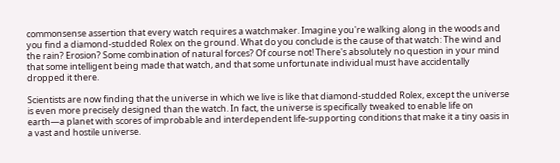commonsense assertion that every watch requires a watchmaker. Imagine you're walking along in the woods and you find a diamond-studded Rolex on the ground. What do you conclude is the cause of that watch: The wind and the rain? Erosion? Some combination of natural forces? Of course not! There's absolutely no question in your mind that some intelligent being made that watch, and that some unfortunate individual must have accidentally dropped it there.

Scientists are now finding that the universe in which we live is like that diamond-studded Rolex, except the universe is even more precisely designed than the watch. In fact, the universe is specifically tweaked to enable life on earth—a planet with scores of improbable and interdependent life-supporting conditions that make it a tiny oasis in a vast and hostile universe.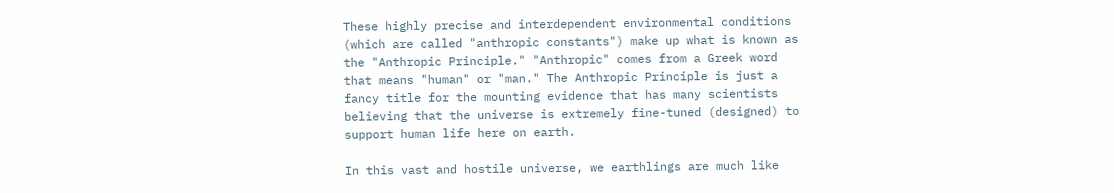These highly precise and interdependent environmental conditions (which are called "anthropic constants") make up what is known as the "Anthropic Principle." "Anthropic" comes from a Greek word that means "human" or "man." The Anthropic Principle is just a fancy title for the mounting evidence that has many scientists believing that the universe is extremely fine-tuned (designed) to support human life here on earth.

In this vast and hostile universe, we earthlings are much like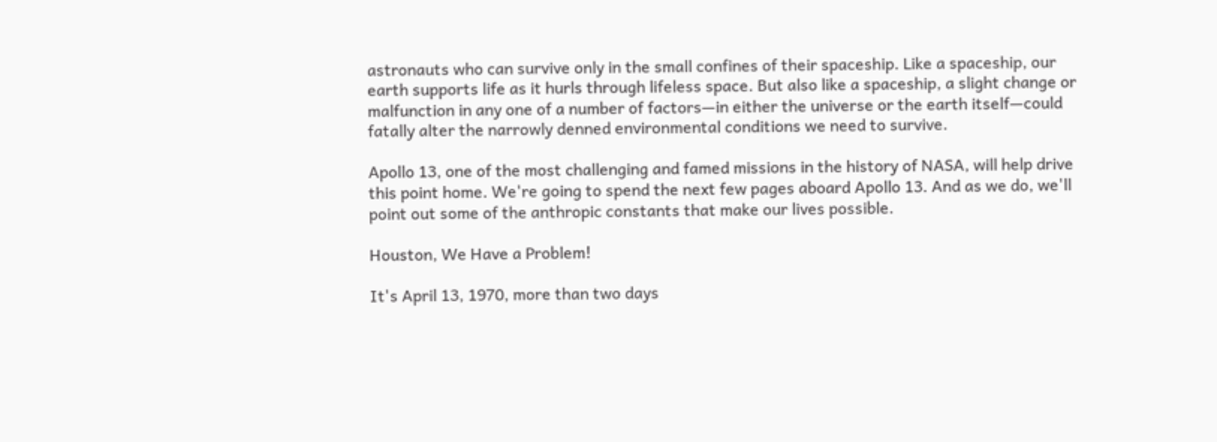astronauts who can survive only in the small confines of their spaceship. Like a spaceship, our earth supports life as it hurls through lifeless space. But also like a spaceship, a slight change or malfunction in any one of a number of factors—in either the universe or the earth itself—could fatally alter the narrowly denned environmental conditions we need to survive.

Apollo 13, one of the most challenging and famed missions in the history of NASA, will help drive this point home. We're going to spend the next few pages aboard Apollo 13. And as we do, we'll point out some of the anthropic constants that make our lives possible.

Houston, We Have a Problem!

It's April 13, 1970, more than two days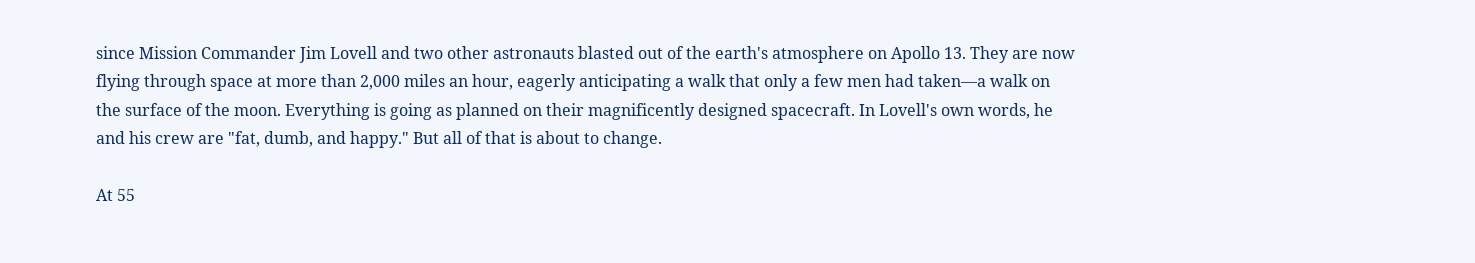since Mission Commander Jim Lovell and two other astronauts blasted out of the earth's atmosphere on Apollo 13. They are now flying through space at more than 2,000 miles an hour, eagerly anticipating a walk that only a few men had taken—a walk on the surface of the moon. Everything is going as planned on their magnificently designed spacecraft. In Lovell's own words, he and his crew are "fat, dumb, and happy." But all of that is about to change.

At 55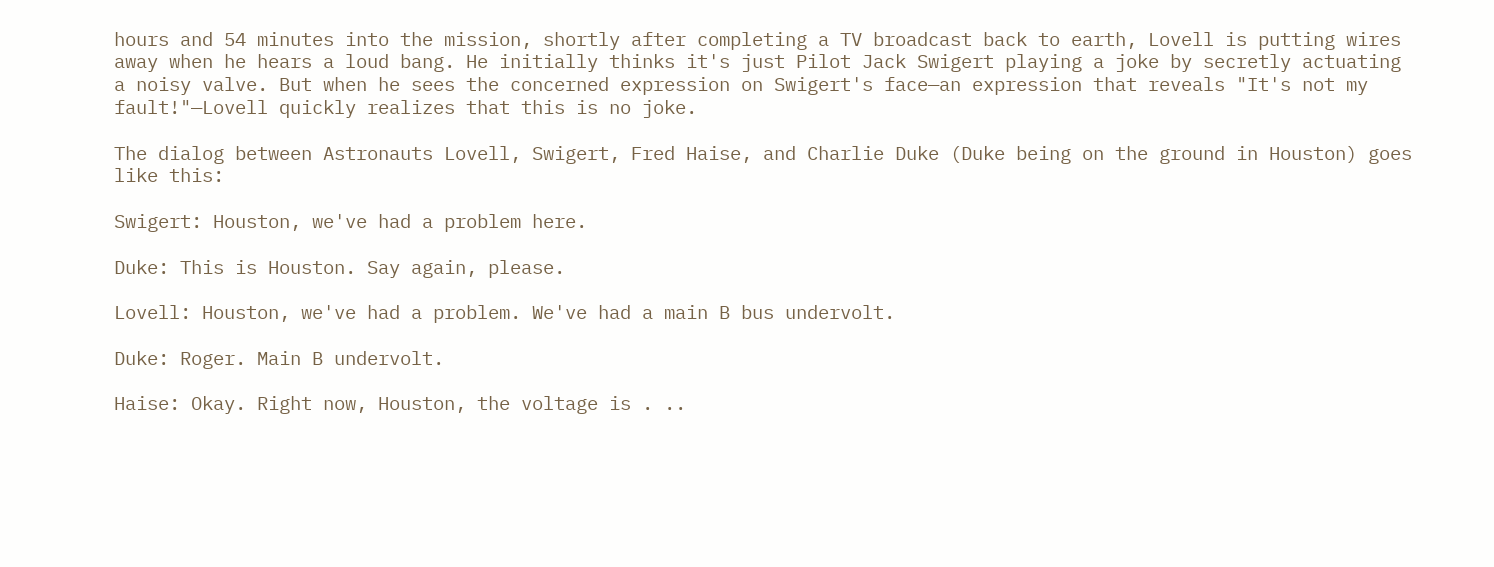hours and 54 minutes into the mission, shortly after completing a TV broadcast back to earth, Lovell is putting wires away when he hears a loud bang. He initially thinks it's just Pilot Jack Swigert playing a joke by secretly actuating a noisy valve. But when he sees the concerned expression on Swigert's face—an expression that reveals "It's not my fault!"—Lovell quickly realizes that this is no joke.

The dialog between Astronauts Lovell, Swigert, Fred Haise, and Charlie Duke (Duke being on the ground in Houston) goes like this:

Swigert: Houston, we've had a problem here.

Duke: This is Houston. Say again, please.

Lovell: Houston, we've had a problem. We've had a main B bus undervolt.

Duke: Roger. Main B undervolt.

Haise: Okay. Right now, Houston, the voltage is . ..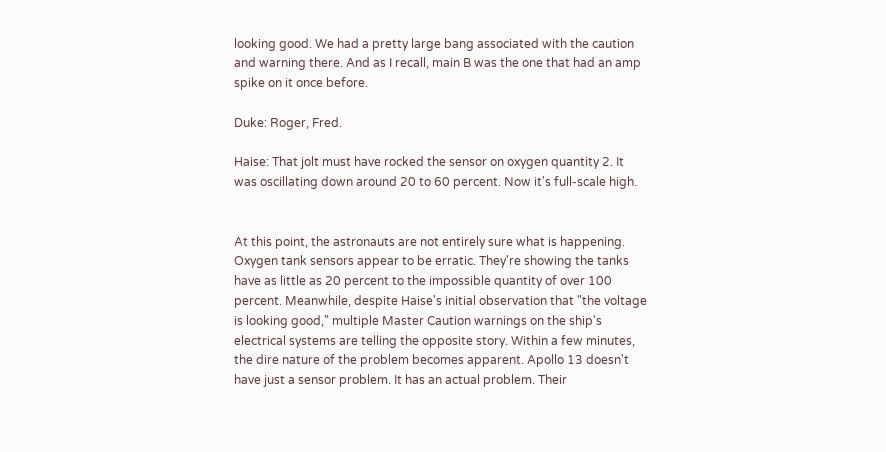looking good. We had a pretty large bang associated with the caution and warning there. And as I recall, main B was the one that had an amp spike on it once before.

Duke: Roger, Fred.

Haise: That jolt must have rocked the sensor on oxygen quantity 2. It was oscillating down around 20 to 60 percent. Now it's full-scale high.


At this point, the astronauts are not entirely sure what is happening. Oxygen tank sensors appear to be erratic. They're showing the tanks have as little as 20 percent to the impossible quantity of over 100 percent. Meanwhile, despite Haise's initial observation that "the voltage is looking good," multiple Master Caution warnings on the ship's electrical systems are telling the opposite story. Within a few minutes, the dire nature of the problem becomes apparent. Apollo 13 doesn't have just a sensor problem. It has an actual problem. Their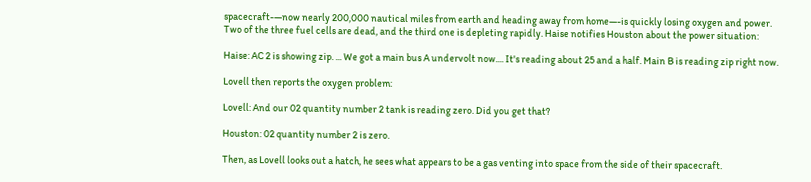spacecraft-—now nearly 200,000 nautical miles from earth and heading away from home—-is quickly losing oxygen and power. Two of the three fuel cells are dead, and the third one is depleting rapidly. Haise notifies Houston about the power situation:

Haise: AC 2 is showing zip. ... We got a main bus A undervolt now.... It's reading about 25 and a half. Main B is reading zip right now.

Lovell then reports the oxygen problem:

Lovell: And our 02 quantity number 2 tank is reading zero. Did you get that?

Houston: 02 quantity number 2 is zero.

Then, as Lovell looks out a hatch, he sees what appears to be a gas venting into space from the side of their spacecraft.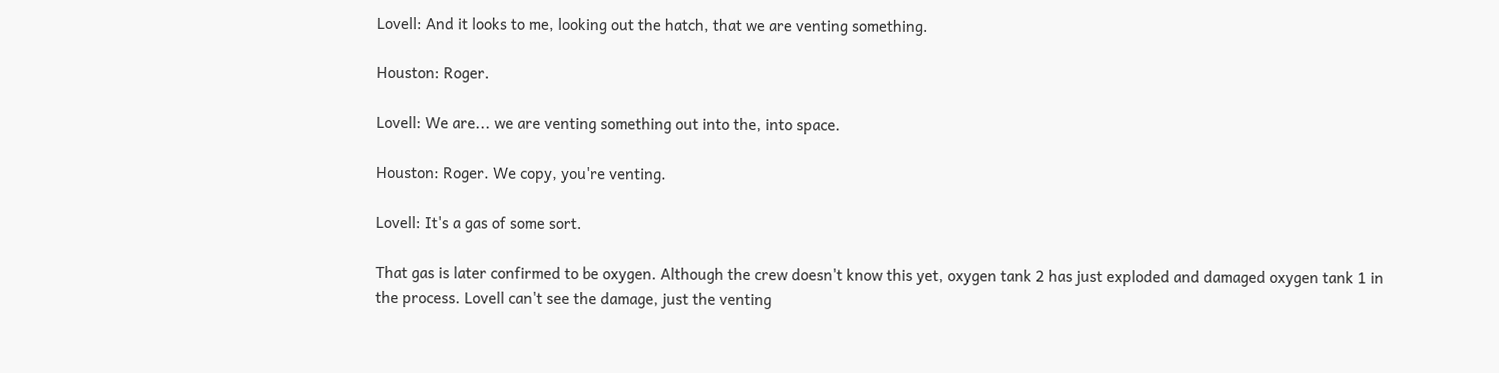Lovell: And it looks to me, looking out the hatch, that we are venting something.

Houston: Roger.

Lovell: We are... we are venting something out into the, into space.

Houston: Roger. We copy, you're venting.

Lovell: It's a gas of some sort.

That gas is later confirmed to be oxygen. Although the crew doesn't know this yet, oxygen tank 2 has just exploded and damaged oxygen tank 1 in the process. Lovell can't see the damage, just the venting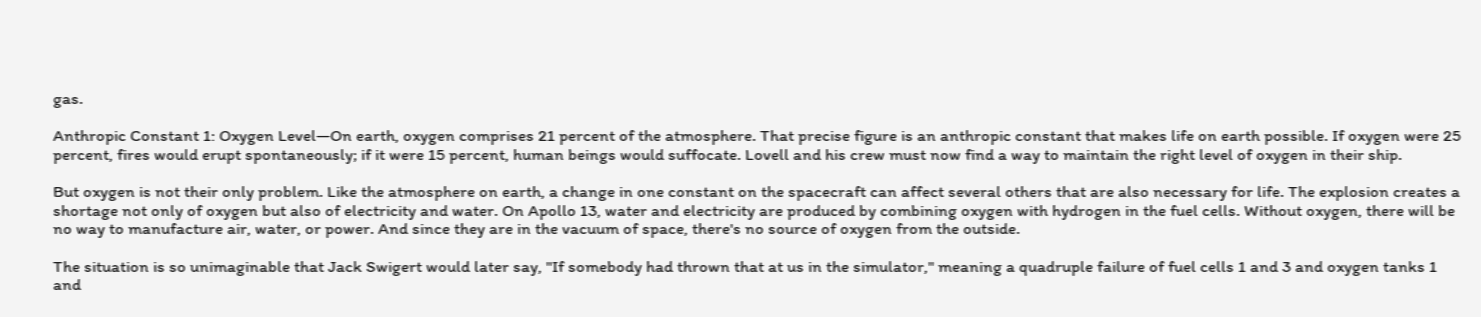gas.

Anthropic Constant 1: Oxygen Level—On earth, oxygen comprises 21 percent of the atmosphere. That precise figure is an anthropic constant that makes life on earth possible. If oxygen were 25 percent, fires would erupt spontaneously; if it were 15 percent, human beings would suffocate. Lovell and his crew must now find a way to maintain the right level of oxygen in their ship.

But oxygen is not their only problem. Like the atmosphere on earth, a change in one constant on the spacecraft can affect several others that are also necessary for life. The explosion creates a shortage not only of oxygen but also of electricity and water. On Apollo 13, water and electricity are produced by combining oxygen with hydrogen in the fuel cells. Without oxygen, there will be no way to manufacture air, water, or power. And since they are in the vacuum of space, there's no source of oxygen from the outside.

The situation is so unimaginable that Jack Swigert would later say, "If somebody had thrown that at us in the simulator," meaning a quadruple failure of fuel cells 1 and 3 and oxygen tanks 1 and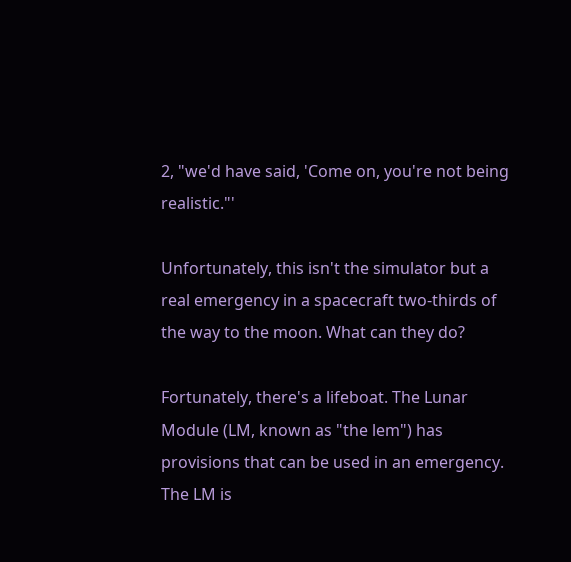2, "we'd have said, 'Come on, you're not being realistic."'

Unfortunately, this isn't the simulator but a real emergency in a spacecraft two-thirds of the way to the moon. What can they do?

Fortunately, there's a lifeboat. The Lunar Module (LM, known as "the lem") has provisions that can be used in an emergency. The LM is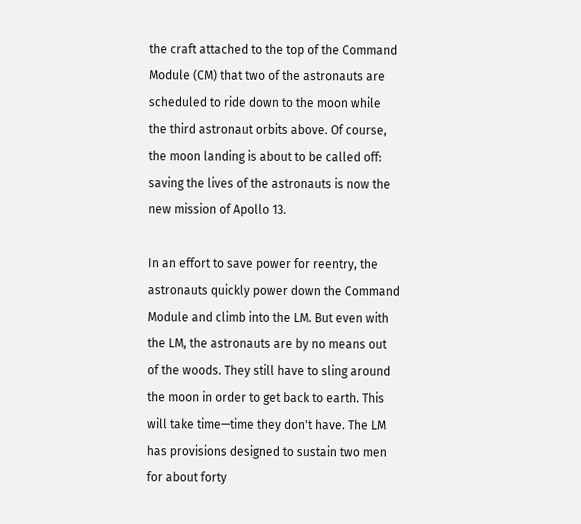the craft attached to the top of the Command Module (CM) that two of the astronauts are scheduled to ride down to the moon while the third astronaut orbits above. Of course, the moon landing is about to be called off: saving the lives of the astronauts is now the new mission of Apollo 13.

In an effort to save power for reentry, the astronauts quickly power down the Command Module and climb into the LM. But even with the LM, the astronauts are by no means out of the woods. They still have to sling around the moon in order to get back to earth. This will take time—time they don't have. The LM has provisions designed to sustain two men for about forty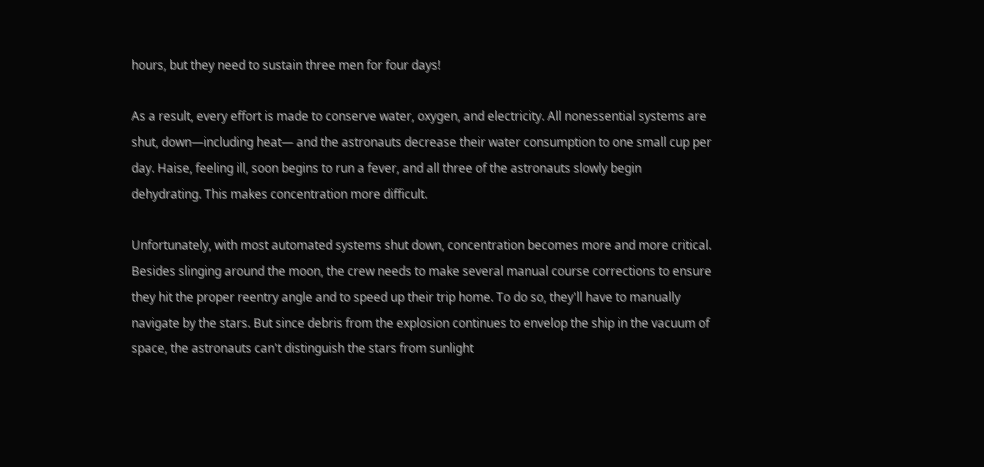hours, but they need to sustain three men for four days!

As a result, every effort is made to conserve water, oxygen, and electricity. All nonessential systems are shut, down—including heat— and the astronauts decrease their water consumption to one small cup per day. Haise, feeling ill, soon begins to run a fever, and all three of the astronauts slowly begin dehydrating. This makes concentration more difficult.

Unfortunately, with most automated systems shut down, concentration becomes more and more critical. Besides slinging around the moon, the crew needs to make several manual course corrections to ensure they hit the proper reentry angle and to speed up their trip home. To do so, they'll have to manually navigate by the stars. But since debris from the explosion continues to envelop the ship in the vacuum of space, the astronauts can't distinguish the stars from sunlight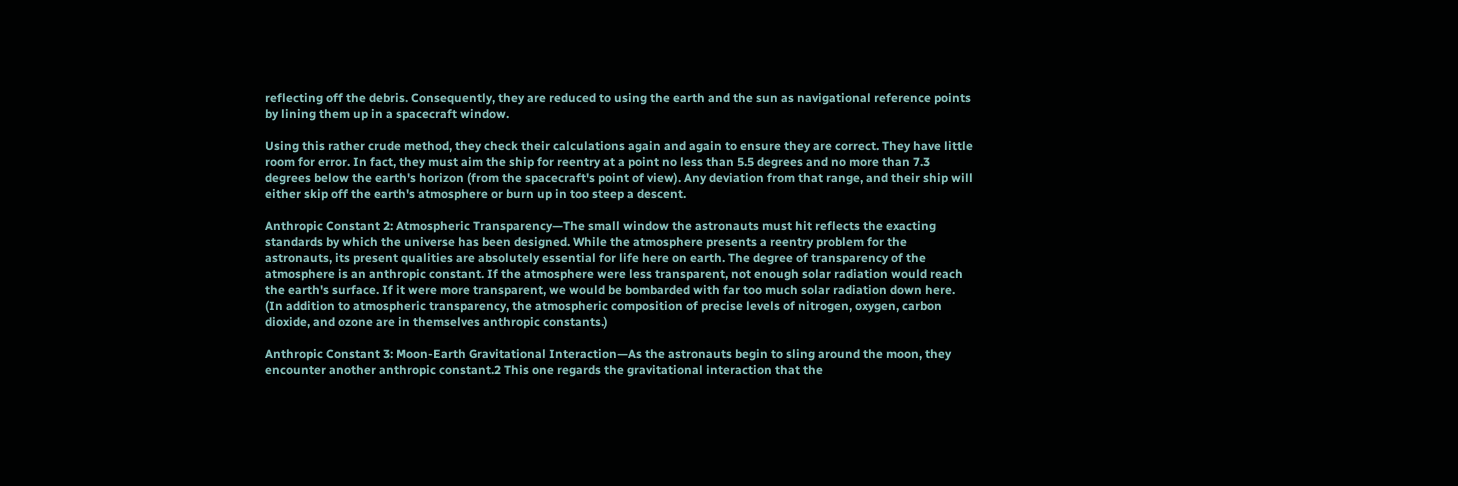reflecting off the debris. Consequently, they are reduced to using the earth and the sun as navigational reference points by lining them up in a spacecraft window.

Using this rather crude method, they check their calculations again and again to ensure they are correct. They have little room for error. In fact, they must aim the ship for reentry at a point no less than 5.5 degrees and no more than 7.3 degrees below the earth's horizon (from the spacecraft's point of view). Any deviation from that range, and their ship will either skip off the earth's atmosphere or burn up in too steep a descent.

Anthropic Constant 2: Atmospheric Transparency—The small window the astronauts must hit reflects the exacting standards by which the universe has been designed. While the atmosphere presents a reentry problem for the astronauts, its present qualities are absolutely essential for life here on earth. The degree of transparency of the atmosphere is an anthropic constant. If the atmosphere were less transparent, not enough solar radiation would reach the earth's surface. If it were more transparent, we would be bombarded with far too much solar radiation down here. (In addition to atmospheric transparency, the atmospheric composition of precise levels of nitrogen, oxygen, carbon dioxide, and ozone are in themselves anthropic constants.)

Anthropic Constant 3: Moon-Earth Gravitational Interaction—As the astronauts begin to sling around the moon, they encounter another anthropic constant.2 This one regards the gravitational interaction that the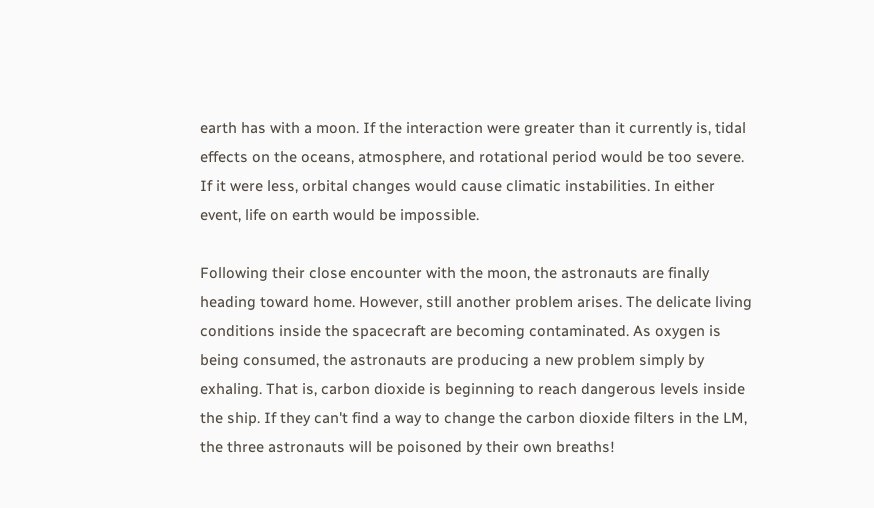earth has with a moon. If the interaction were greater than it currently is, tidal effects on the oceans, atmosphere, and rotational period would be too severe. If it were less, orbital changes would cause climatic instabilities. In either event, life on earth would be impossible.

Following their close encounter with the moon, the astronauts are finally heading toward home. However, still another problem arises. The delicate living conditions inside the spacecraft are becoming contaminated. As oxygen is being consumed, the astronauts are producing a new problem simply by exhaling. That is, carbon dioxide is beginning to reach dangerous levels inside the ship. If they can't find a way to change the carbon dioxide filters in the LM, the three astronauts will be poisoned by their own breaths!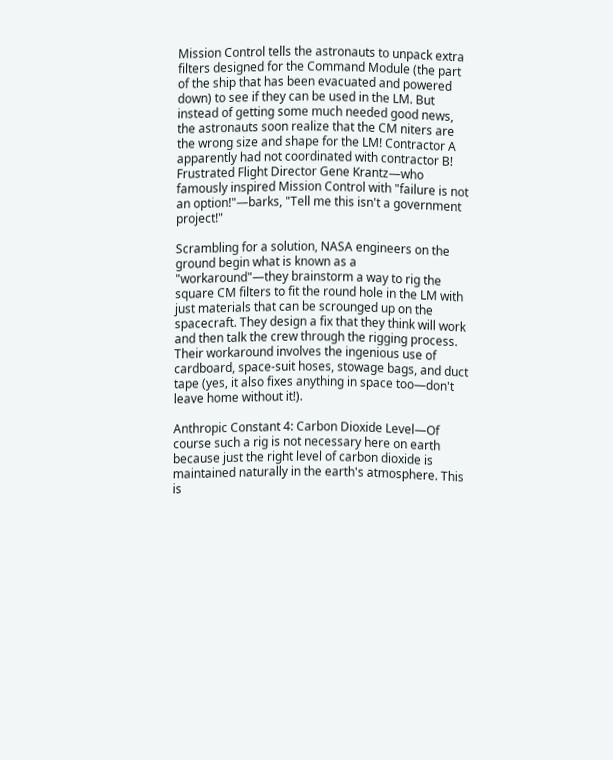Mission Control tells the astronauts to unpack extra filters designed for the Command Module (the part of the ship that has been evacuated and powered down) to see if they can be used in the LM. But instead of getting some much needed good news, the astronauts soon realize that the CM niters are the wrong size and shape for the LM! Contractor A apparently had not coordinated with contractor B! Frustrated Flight Director Gene Krantz—who famously inspired Mission Control with "failure is not an option!"—barks, "Tell me this isn't a government project!"

Scrambling for a solution, NASA engineers on the ground begin what is known as a "workaround"—they brainstorm a way to rig the square CM filters to fit the round hole in the LM with just materials that can be scrounged up on the spacecraft. They design a fix that they think will work and then talk the crew through the rigging process. Their workaround involves the ingenious use of cardboard, space-suit hoses, stowage bags, and duct tape (yes, it also fixes anything in space too—don't leave home without it!).

Anthropic Constant 4: Carbon Dioxide Level—Of course such a rig is not necessary here on earth because just the right level of carbon dioxide is maintained naturally in the earth's atmosphere. This is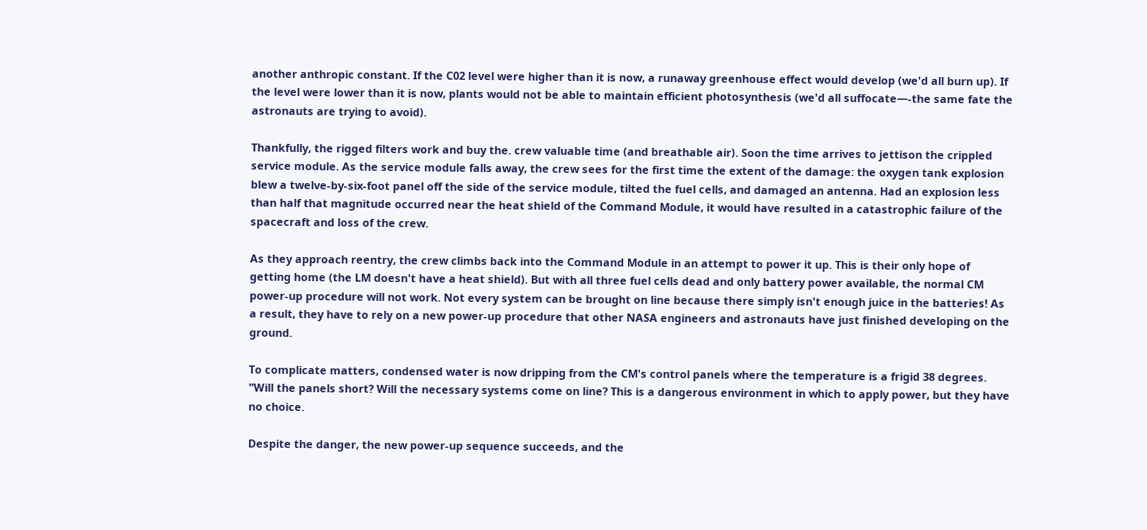another anthropic constant. If the C02 level were higher than it is now, a runaway greenhouse effect would develop (we'd all burn up). If the level were lower than it is now, plants would not be able to maintain efficient photosynthesis (we'd all suffocate—-the same fate the astronauts are trying to avoid).

Thankfully, the rigged filters work and buy the. crew valuable time (and breathable air). Soon the time arrives to jettison the crippled service module. As the service module falls away, the crew sees for the first time the extent of the damage: the oxygen tank explosion blew a twelve-by-six-foot panel off the side of the service module, tilted the fuel cells, and damaged an antenna. Had an explosion less than half that magnitude occurred near the heat shield of the Command Module, it would have resulted in a catastrophic failure of the spacecraft and loss of the crew.

As they approach reentry, the crew climbs back into the Command Module in an attempt to power it up. This is their only hope of getting home (the LM doesn't have a heat shield). But with all three fuel cells dead and only battery power available, the normal CM power-up procedure will not work. Not every system can be brought on line because there simply isn't enough juice in the batteries! As a result, they have to rely on a new power-up procedure that other NASA engineers and astronauts have just finished developing on the ground.

To complicate matters, condensed water is now dripping from the CM's control panels where the temperature is a frigid 38 degrees. "Will the panels short? Will the necessary systems come on line? This is a dangerous environment in which to apply power, but they have no choice.

Despite the danger, the new power-up sequence succeeds, and the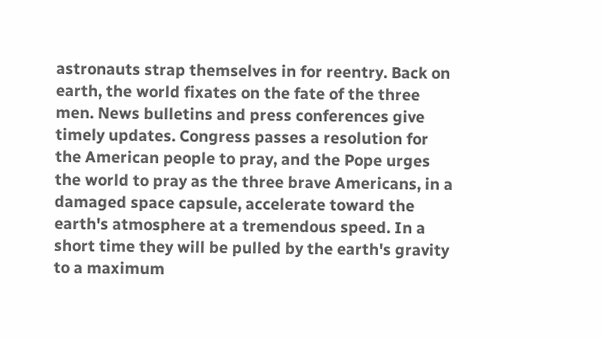astronauts strap themselves in for reentry. Back on earth, the world fixates on the fate of the three men. News bulletins and press conferences give timely updates. Congress passes a resolution for the American people to pray, and the Pope urges the world to pray as the three brave Americans, in a damaged space capsule, accelerate toward the earth's atmosphere at a tremendous speed. In a short time they will be pulled by the earth's gravity to a maximum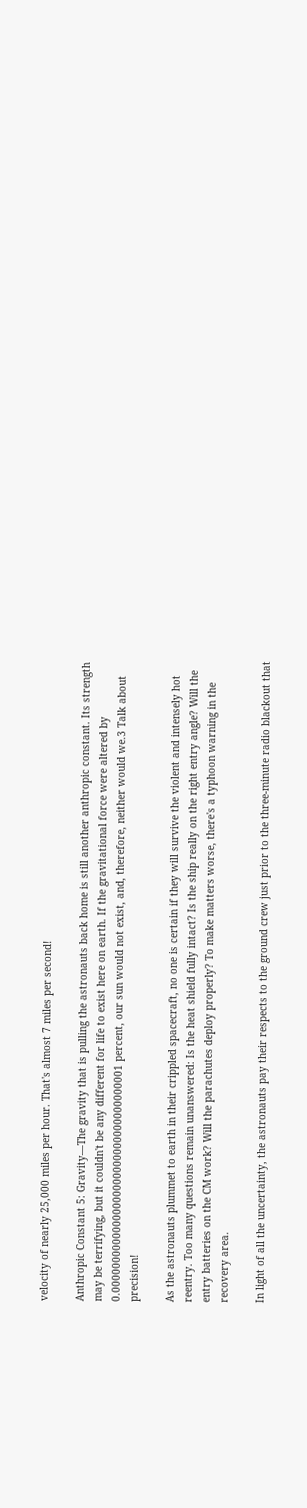velocity of nearly 25,000 miles per hour. That's almost 7 miles per second!

Anthropic Constant 5: Gravity—The gravity that is pulling the astronauts back home is still another anthropic constant. Its strength may be terrifying, but it couldn't be any different for life to exist here on earth. If the gravitational force were altered by 0.00000000000000000000000000000000000001 percent, our sun would not exist, and, therefore, neither would we.3 Talk about precision!

As the astronauts plummet to earth in their crippled spacecraft, no one is certain if they will survive the violent and intensely hot reentry. Too many questions remain unanswered: Is the heat shield fully intact? Is the ship really on the right entry angle? Will the entry batteries on the CM work? Will the parachutes deploy properly? To make matters worse, there's a typhoon warning in the recovery area.

In light of all the uncertainty, the astronauts pay their respects to the ground crew just prior to the three-minute radio blackout that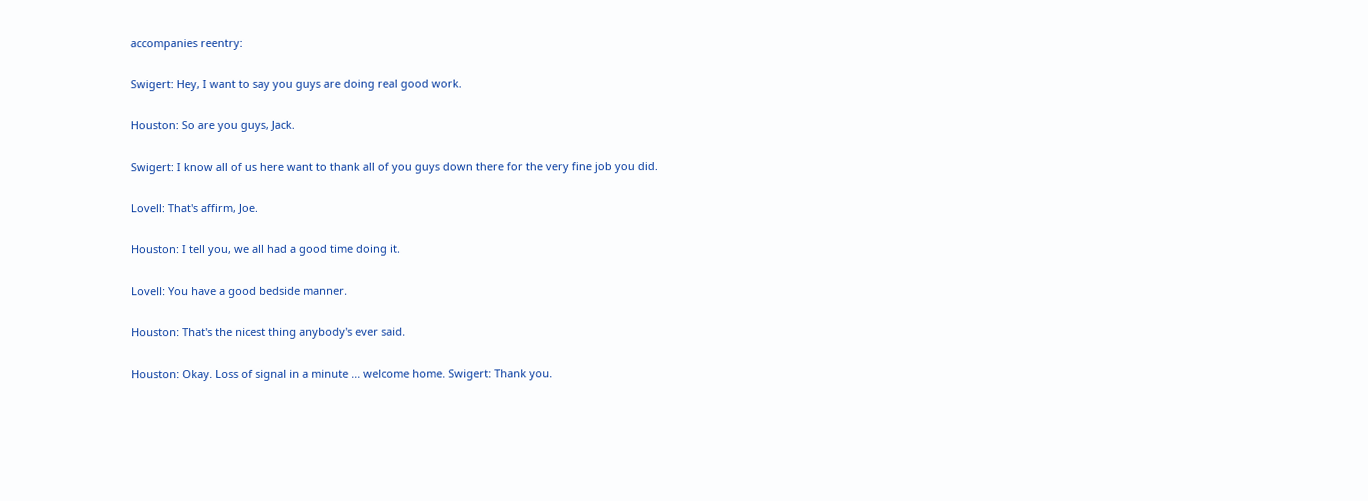accompanies reentry:

Swigert: Hey, I want to say you guys are doing real good work.

Houston: So are you guys, Jack.

Swigert: I know all of us here want to thank all of you guys down there for the very fine job you did.

Lovell: That's affirm, Joe.

Houston: I tell you, we all had a good time doing it.

Lovell: You have a good bedside manner.

Houston: That's the nicest thing anybody's ever said.

Houston: Okay. Loss of signal in a minute ... welcome home. Swigert: Thank you.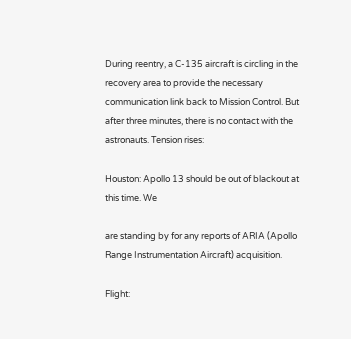During reentry, a C-135 aircraft is circling in the recovery area to provide the necessary communication link back to Mission Control. But after three minutes, there is no contact with the astronauts. Tension rises:

Houston: Apollo 13 should be out of blackout at this time. We

are standing by for any reports of ARIA (Apollo Range Instrumentation Aircraft) acquisition.

Flight: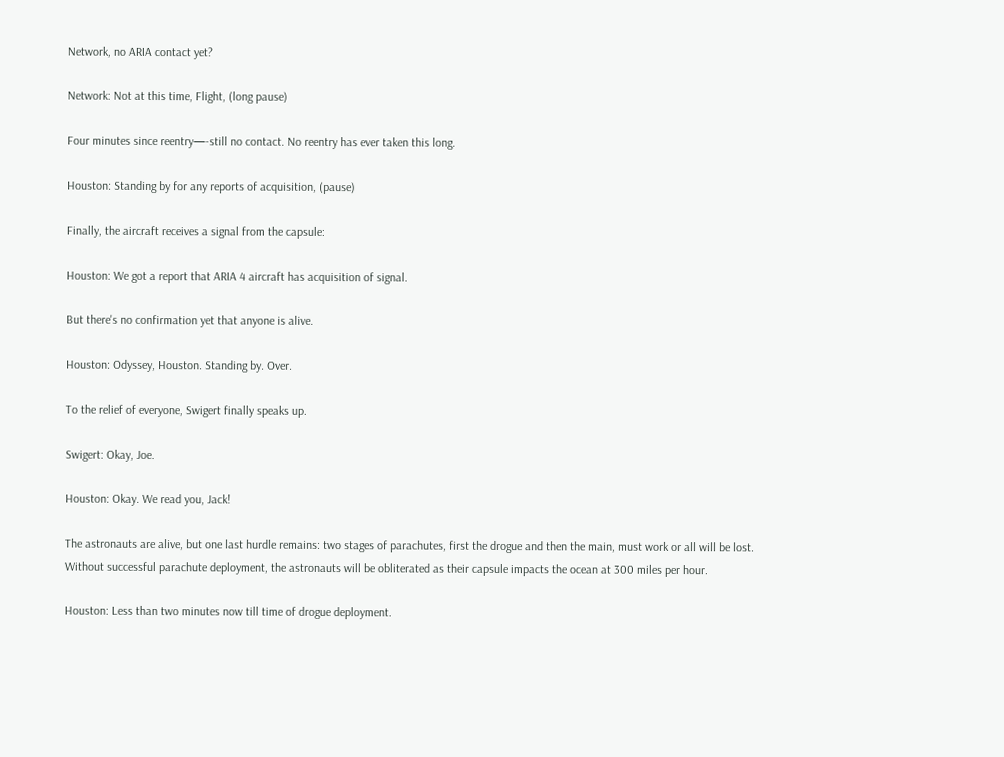Network, no ARIA contact yet?

Network: Not at this time, Flight, (long pause)

Four minutes since reentry—-still no contact. No reentry has ever taken this long.

Houston: Standing by for any reports of acquisition, (pause)

Finally, the aircraft receives a signal from the capsule:

Houston: We got a report that ARIA 4 aircraft has acquisition of signal.

But there's no confirmation yet that anyone is alive.

Houston: Odyssey, Houston. Standing by. Over.

To the relief of everyone, Swigert finally speaks up.

Swigert: Okay, Joe.

Houston: Okay. We read you, Jack!

The astronauts are alive, but one last hurdle remains: two stages of parachutes, first the drogue and then the main, must work or all will be lost. Without successful parachute deployment, the astronauts will be obliterated as their capsule impacts the ocean at 300 miles per hour.

Houston: Less than two minutes now till time of drogue deployment.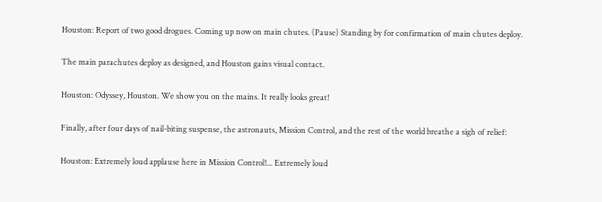Houston: Report of two good drogues. Coming up now on main chutes. (Pause) Standing by for confirmation of main chutes deploy.

The main parachutes deploy as designed, and Houston gains visual contact.

Houston: Odyssey, Houston. We show you on the mains. It really looks great!

Finally, after four days of nail-biting suspense, the astronauts, Mission Control, and the rest of the world breathe a sigh of relief:

Houston: Extremely loud applause here in Mission Control!... Extremely loud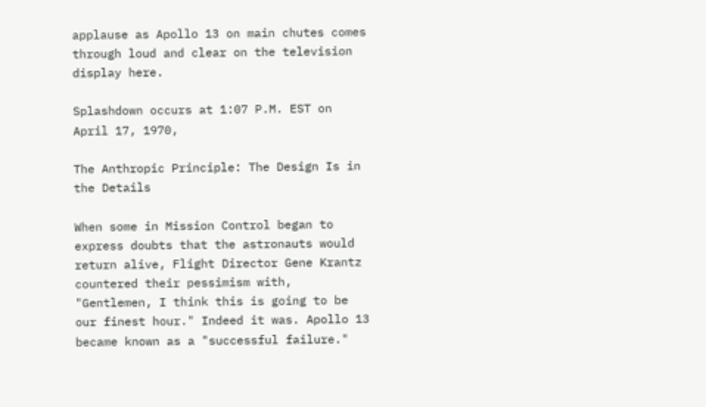applause as Apollo 13 on main chutes comes through loud and clear on the television display here.

Splashdown occurs at 1:07 P.M. EST on April 17, 1970,

The Anthropic Principle: The Design Is in the Details

When some in Mission Control began to express doubts that the astronauts would return alive, Flight Director Gene Krantz countered their pessimism with, "Gentlemen, I think this is going to be our finest hour." Indeed it was. Apollo 13 became known as a "successful failure."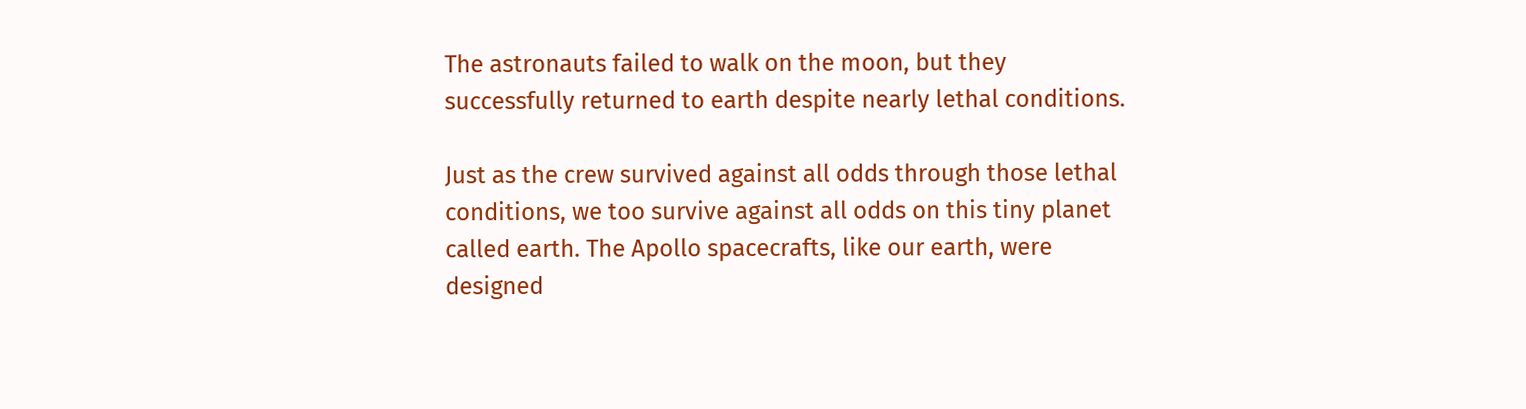The astronauts failed to walk on the moon, but they successfully returned to earth despite nearly lethal conditions.

Just as the crew survived against all odds through those lethal conditions, we too survive against all odds on this tiny planet called earth. The Apollo spacecrafts, like our earth, were designed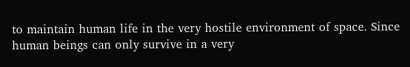to maintain human life in the very hostile environment of space. Since human beings can only survive in a very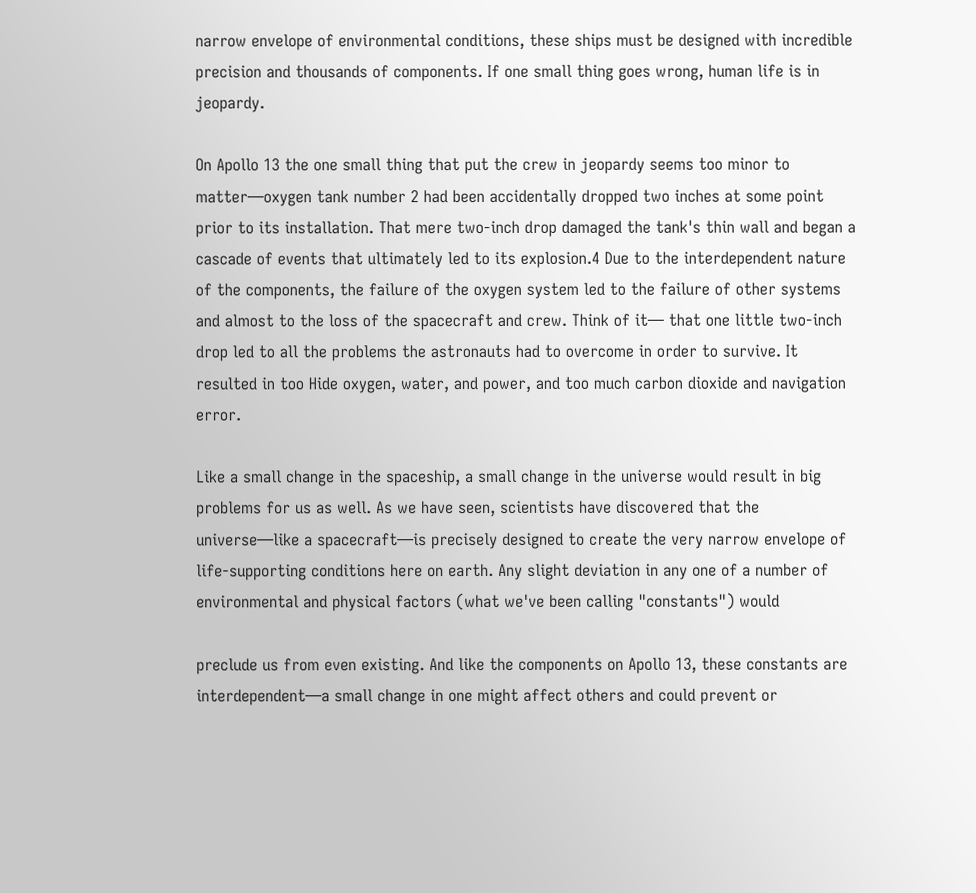narrow envelope of environmental conditions, these ships must be designed with incredible precision and thousands of components. If one small thing goes wrong, human life is in jeopardy.

On Apollo 13 the one small thing that put the crew in jeopardy seems too minor to matter—oxygen tank number 2 had been accidentally dropped two inches at some point prior to its installation. That mere two-inch drop damaged the tank's thin wall and began a cascade of events that ultimately led to its explosion.4 Due to the interdependent nature of the components, the failure of the oxygen system led to the failure of other systems and almost to the loss of the spacecraft and crew. Think of it— that one little two-inch drop led to all the problems the astronauts had to overcome in order to survive. It resulted in too Hide oxygen, water, and power, and too much carbon dioxide and navigation error.

Like a small change in the spaceship, a small change in the universe would result in big problems for us as well. As we have seen, scientists have discovered that the universe—like a spacecraft—is precisely designed to create the very narrow envelope of life-supporting conditions here on earth. Any slight deviation in any one of a number of environmental and physical factors (what we've been calling "constants") would

preclude us from even existing. And like the components on Apollo 13, these constants are interdependent—a small change in one might affect others and could prevent or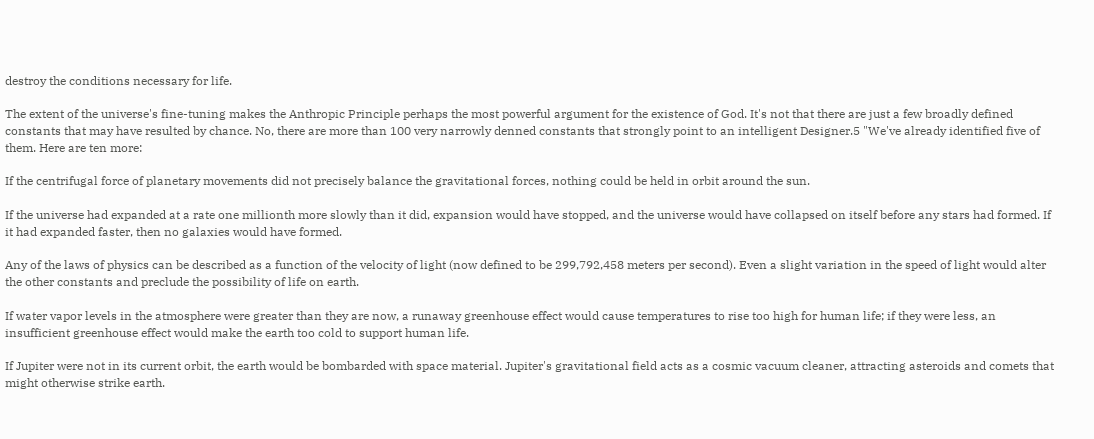destroy the conditions necessary for life.

The extent of the universe's fine-tuning makes the Anthropic Principle perhaps the most powerful argument for the existence of God. It's not that there are just a few broadly defined constants that may have resulted by chance. No, there are more than 100 very narrowly denned constants that strongly point to an intelligent Designer.5 "We've already identified five of them. Here are ten more:

If the centrifugal force of planetary movements did not precisely balance the gravitational forces, nothing could be held in orbit around the sun.

If the universe had expanded at a rate one millionth more slowly than it did, expansion would have stopped, and the universe would have collapsed on itself before any stars had formed. If it had expanded faster, then no galaxies would have formed.

Any of the laws of physics can be described as a function of the velocity of light (now defined to be 299,792,458 meters per second). Even a slight variation in the speed of light would alter the other constants and preclude the possibility of life on earth.

If water vapor levels in the atmosphere were greater than they are now, a runaway greenhouse effect would cause temperatures to rise too high for human life; if they were less, an insufficient greenhouse effect would make the earth too cold to support human life.

If Jupiter were not in its current orbit, the earth would be bombarded with space material. Jupiter's gravitational field acts as a cosmic vacuum cleaner, attracting asteroids and comets that might otherwise strike earth.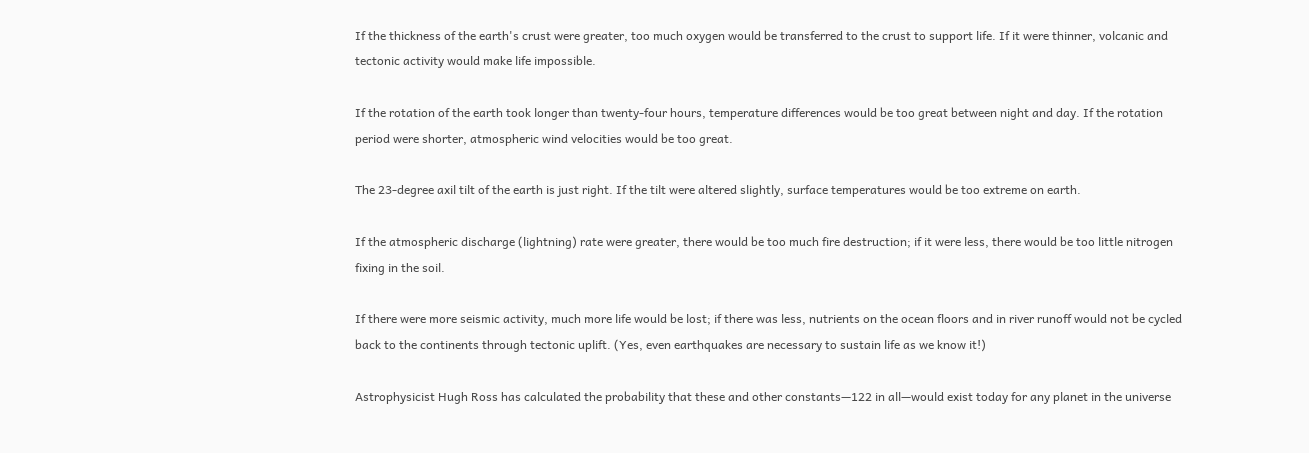If the thickness of the earth's crust were greater, too much oxygen would be transferred to the crust to support life. If it were thinner, volcanic and tectonic activity would make life impossible.

If the rotation of the earth took longer than twenty-four hours, temperature differences would be too great between night and day. If the rotation period were shorter, atmospheric wind velocities would be too great.

The 23-degree axil tilt of the earth is just right. If the tilt were altered slightly, surface temperatures would be too extreme on earth.

If the atmospheric discharge (lightning) rate were greater, there would be too much fire destruction; if it were less, there would be too little nitrogen fixing in the soil.

If there were more seismic activity, much more life would be lost; if there was less, nutrients on the ocean floors and in river runoff would not be cycled back to the continents through tectonic uplift. (Yes, even earthquakes are necessary to sustain life as we know it!)

Astrophysicist Hugh Ross has calculated the probability that these and other constants—122 in all—would exist today for any planet in the universe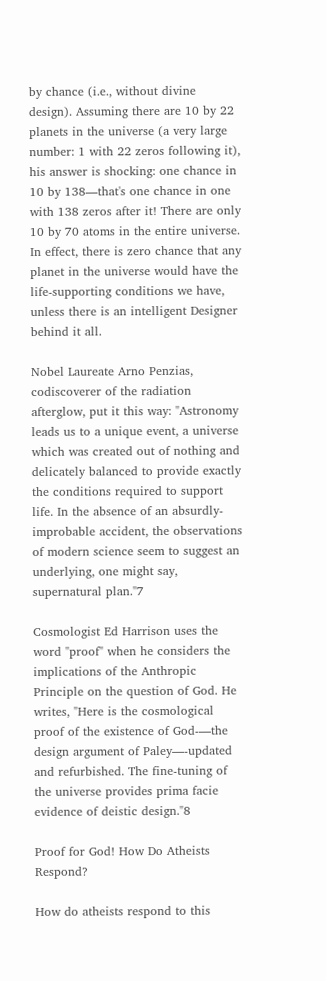by chance (i.e., without divine design). Assuming there are 10 by 22 planets in the universe (a very large number: 1 with 22 zeros following it), his answer is shocking: one chance in 10 by 138—that's one chance in one with 138 zeros after it! There are only 10 by 70 atoms in the entire universe. In effect, there is zero chance that any planet in the universe would have the life-supporting conditions we have, unless there is an intelligent Designer behind it all.

Nobel Laureate Arno Penzias, codiscoverer of the radiation afterglow, put it this way: "Astronomy leads us to a unique event, a universe which was created out of nothing and delicately balanced to provide exactly the conditions required to support life. In the absence of an absurdly-improbable accident, the observations of modern science seem to suggest an underlying, one might say, supernatural plan."7

Cosmologist Ed Harrison uses the word "proof" when he considers the implications of the Anthropic Principle on the question of God. He writes, "Here is the cosmological proof of the existence of God-—the design argument of Paley—-updated and refurbished. The fine-tuning of the universe provides prima facie evidence of deistic design."8

Proof for God! How Do Atheists Respond?

How do atheists respond to this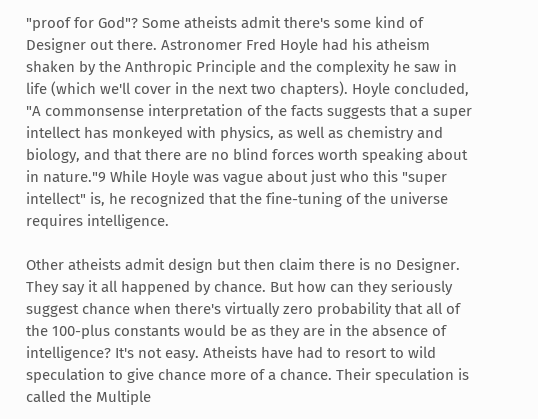"proof for God"? Some atheists admit there's some kind of Designer out there. Astronomer Fred Hoyle had his atheism shaken by the Anthropic Principle and the complexity he saw in life (which we'll cover in the next two chapters). Hoyle concluded, "A commonsense interpretation of the facts suggests that a super intellect has monkeyed with physics, as well as chemistry and biology, and that there are no blind forces worth speaking about in nature."9 While Hoyle was vague about just who this "super intellect" is, he recognized that the fine-tuning of the universe requires intelligence.

Other atheists admit design but then claim there is no Designer. They say it all happened by chance. But how can they seriously suggest chance when there's virtually zero probability that all of the 100-plus constants would be as they are in the absence of intelligence? It's not easy. Atheists have had to resort to wild speculation to give chance more of a chance. Their speculation is called the Multiple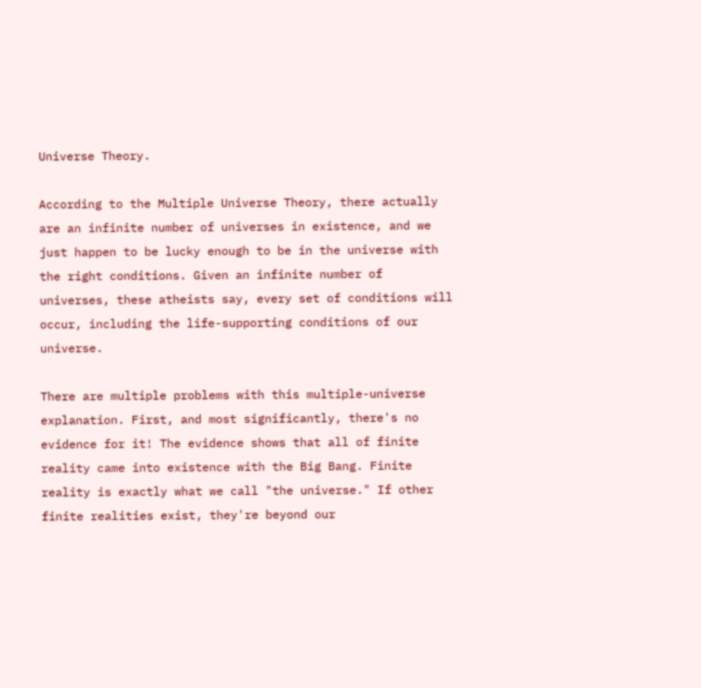Universe Theory.

According to the Multiple Universe Theory, there actually are an infinite number of universes in existence, and we just happen to be lucky enough to be in the universe with the right conditions. Given an infinite number of universes, these atheists say, every set of conditions will occur, including the life-supporting conditions of our universe.

There are multiple problems with this multiple-universe explanation. First, and most significantly, there's no evidence for it! The evidence shows that all of finite reality came into existence with the Big Bang. Finite reality is exactly what we call "the universe." If other finite realities exist, they're beyond our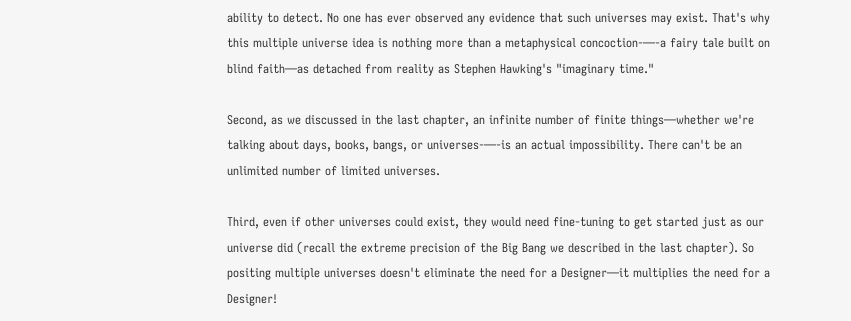ability to detect. No one has ever observed any evidence that such universes may exist. That's why this multiple universe idea is nothing more than a metaphysical concoction-—-a fairy tale built on blind faith—as detached from reality as Stephen Hawking's "imaginary time."

Second, as we discussed in the last chapter, an infinite number of finite things—whether we're talking about days, books, bangs, or universes-—-is an actual impossibility. There can't be an unlimited number of limited universes.

Third, even if other universes could exist, they would need fine-tuning to get started just as our universe did (recall the extreme precision of the Big Bang we described in the last chapter). So positing multiple universes doesn't eliminate the need for a Designer—it multiplies the need for a Designer!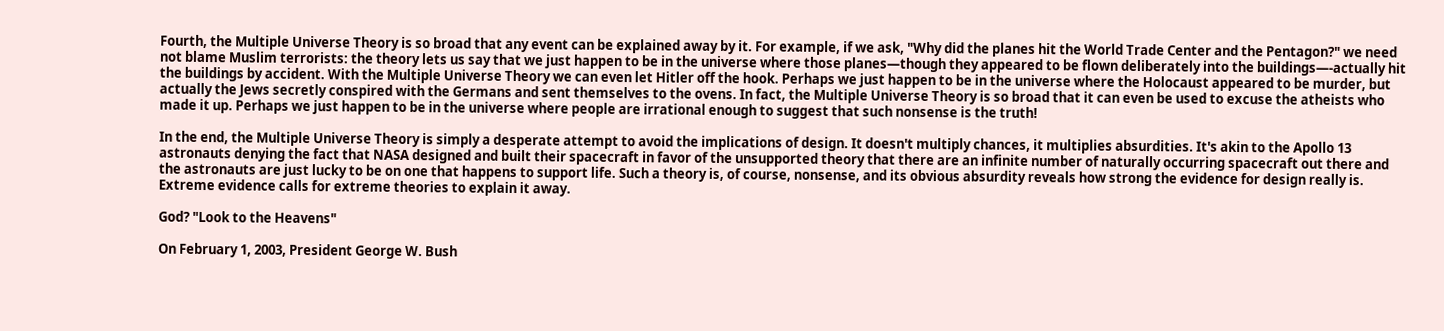Fourth, the Multiple Universe Theory is so broad that any event can be explained away by it. For example, if we ask, "Why did the planes hit the World Trade Center and the Pentagon?" we need not blame Muslim terrorists: the theory lets us say that we just happen to be in the universe where those planes—though they appeared to be flown deliberately into the buildings—-actually hit the buildings by accident. With the Multiple Universe Theory we can even let Hitler off the hook. Perhaps we just happen to be in the universe where the Holocaust appeared to be murder, but actually the Jews secretly conspired with the Germans and sent themselves to the ovens. In fact, the Multiple Universe Theory is so broad that it can even be used to excuse the atheists who made it up. Perhaps we just happen to be in the universe where people are irrational enough to suggest that such nonsense is the truth!

In the end, the Multiple Universe Theory is simply a desperate attempt to avoid the implications of design. It doesn't multiply chances, it multiplies absurdities. It's akin to the Apollo 13 astronauts denying the fact that NASA designed and built their spacecraft in favor of the unsupported theory that there are an infinite number of naturally occurring spacecraft out there and the astronauts are just lucky to be on one that happens to support life. Such a theory is, of course, nonsense, and its obvious absurdity reveals how strong the evidence for design really is. Extreme evidence calls for extreme theories to explain it away.

God? "Look to the Heavens"

On February 1, 2003, President George W. Bush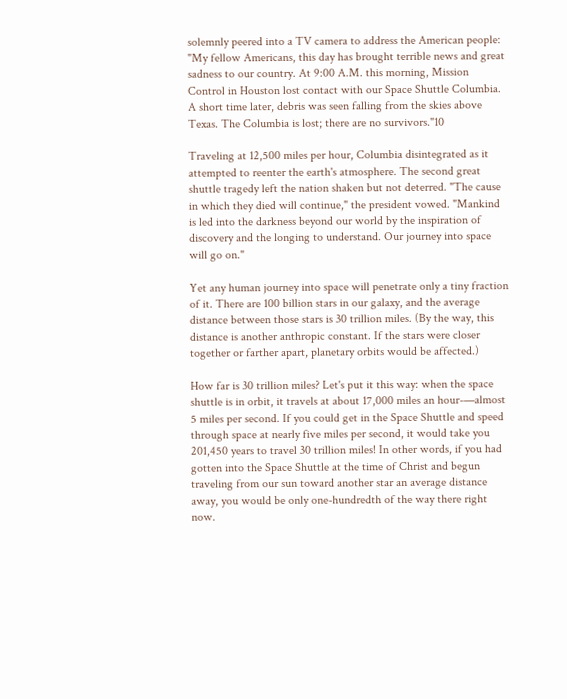solemnly peered into a TV camera to address the American people: "My fellow Americans, this day has brought terrible news and great sadness to our country. At 9:00 A.M. this morning, Mission Control in Houston lost contact with our Space Shuttle Columbia. A short time later, debris was seen falling from the skies above Texas. The Columbia is lost; there are no survivors."10

Traveling at 12,500 miles per hour, Columbia disintegrated as it attempted to reenter the earth's atmosphere. The second great shuttle tragedy left the nation shaken but not deterred. "The cause in which they died will continue," the president vowed. "Mankind is led into the darkness beyond our world by the inspiration of discovery and the longing to understand. Our journey into space will go on."

Yet any human journey into space will penetrate only a tiny fraction of it. There are 100 billion stars in our galaxy, and the average distance between those stars is 30 trillion miles. (By the way, this distance is another anthropic constant. If the stars were closer together or farther apart, planetary orbits would be affected.)

How far is 30 trillion miles? Let's put it this way: when the space shuttle is in orbit, it travels at about 17,000 miles an hour-—almost 5 miles per second. If you could get in the Space Shuttle and speed through space at nearly five miles per second, it would take you 201,450 years to travel 30 trillion miles! In other words, if you had gotten into the Space Shuttle at the time of Christ and begun traveling from our sun toward another star an average distance away, you would be only one-hundredth of the way there right now.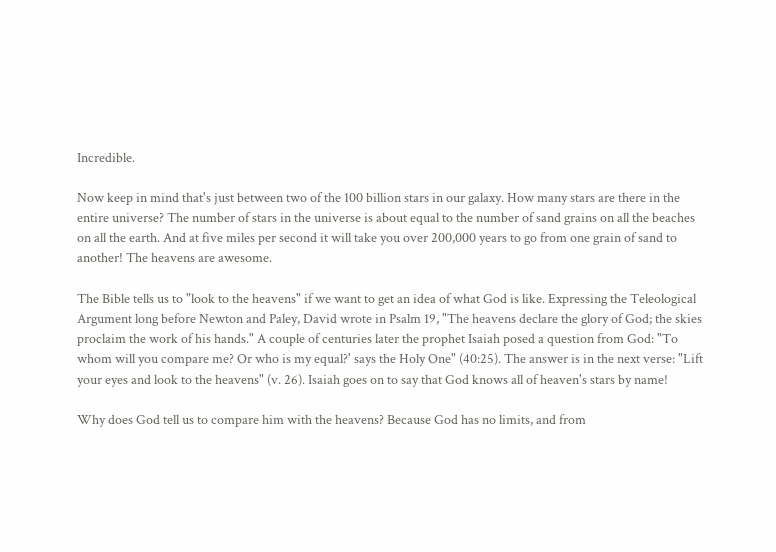Incredible.

Now keep in mind that's just between two of the 100 billion stars in our galaxy. How many stars are there in the entire universe? The number of stars in the universe is about equal to the number of sand grains on all the beaches on all the earth. And at five miles per second it will take you over 200,000 years to go from one grain of sand to another! The heavens are awesome.

The Bible tells us to "look to the heavens" if we want to get an idea of what God is like. Expressing the Teleological Argument long before Newton and Paley, David wrote in Psalm 19, "The heavens declare the glory of God; the skies proclaim the work of his hands." A couple of centuries later the prophet Isaiah posed a question from God: "To whom will you compare me? Or who is my equal?' says the Holy One" (40:25). The answer is in the next verse: "Lift your eyes and look to the heavens" (v. 26). Isaiah goes on to say that God knows all of heaven's stars by name!

Why does God tell us to compare him with the heavens? Because God has no limits, and from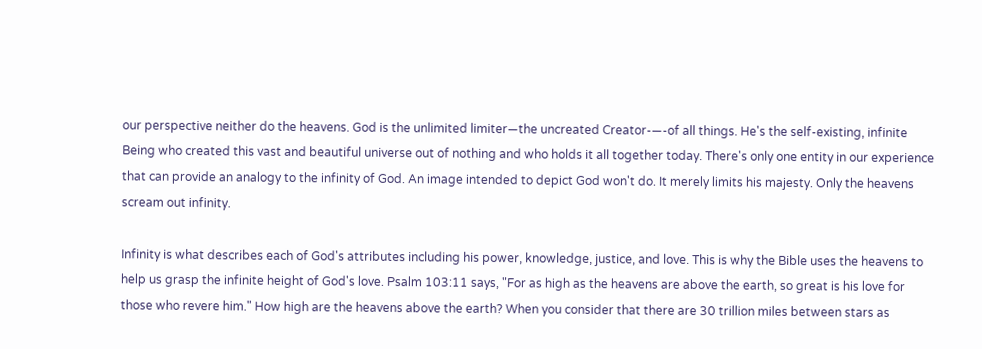our perspective neither do the heavens. God is the unlimited limiter—the uncreated Creator-—-of all things. He's the self-existing, infinite Being who created this vast and beautiful universe out of nothing and who holds it all together today. There's only one entity in our experience that can provide an analogy to the infinity of God. An image intended to depict God won't do. It merely limits his majesty. Only the heavens scream out infinity.

Infinity is what describes each of God's attributes including his power, knowledge, justice, and love. This is why the Bible uses the heavens to help us grasp the infinite height of God's love. Psalm 103:11 says, "For as high as the heavens are above the earth, so great is his love for those who revere him." How high are the heavens above the earth? When you consider that there are 30 trillion miles between stars as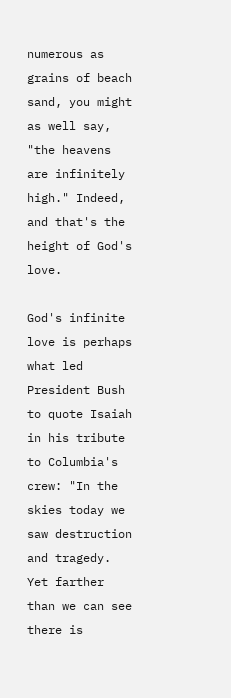numerous as grains of beach sand, you might as well say, "the heavens are infinitely high." Indeed, and that's the height of God's love.

God's infinite love is perhaps what led President Bush to quote Isaiah in his tribute to Columbia's crew: "In the skies today we saw destruction and tragedy. Yet farther than we can see there is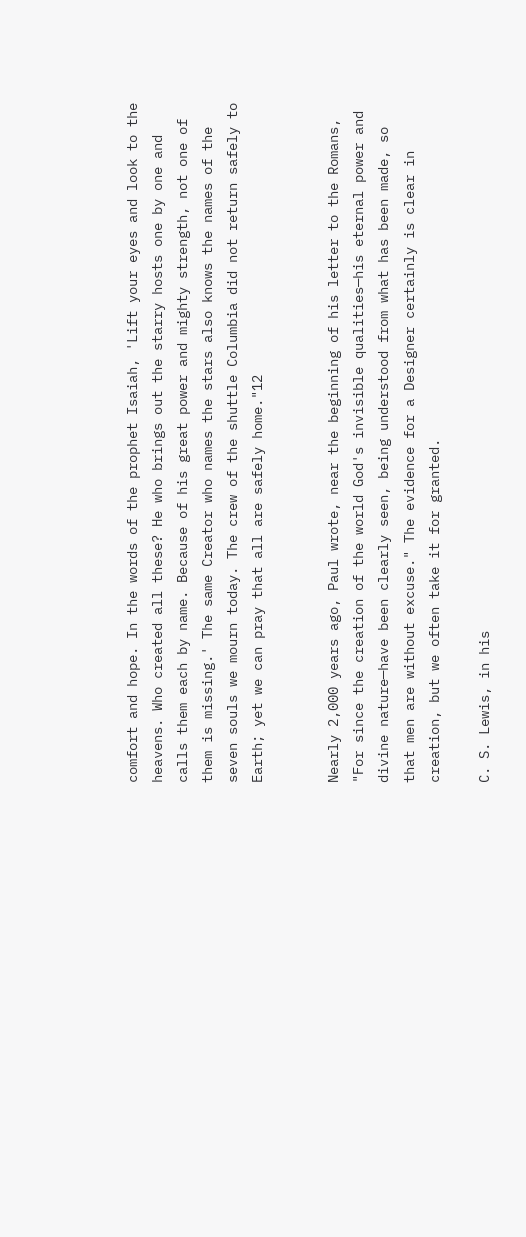comfort and hope. In the words of the prophet Isaiah, 'Lift your eyes and look to the heavens. Who created all these? He who brings out the starry hosts one by one and calls them each by name. Because of his great power and mighty strength, not one of them is missing.' The same Creator who names the stars also knows the names of the seven souls we mourn today. The crew of the shuttle Columbia did not return safely to Earth; yet we can pray that all are safely home."12


Nearly 2,000 years ago, Paul wrote, near the beginning of his letter to the Romans, "For since the creation of the world God's invisible qualities—his eternal power and divine nature—have been clearly seen, being understood from what has been made, so that men are without excuse." The evidence for a Designer certainly is clear in creation, but we often take it for granted.

C. S. Lewis, in his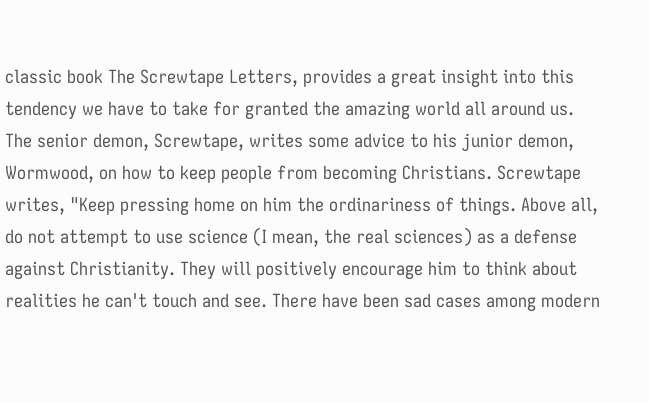classic book The Screwtape Letters, provides a great insight into this tendency we have to take for granted the amazing world all around us. The senior demon, Screwtape, writes some advice to his junior demon, Wormwood, on how to keep people from becoming Christians. Screwtape writes, "Keep pressing home on him the ordinariness of things. Above all, do not attempt to use science (I mean, the real sciences) as a defense against Christianity. They will positively encourage him to think about realities he can't touch and see. There have been sad cases among modern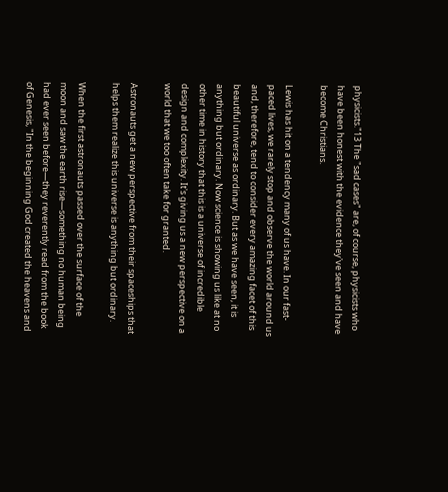physicists."13 The "sad cases" are, of course, physicists who have been honest with the evidence they've seen and have become Christians.

Lewis has hit on a tendency many of us have. In our fast-paced lives, we rarely stop and observe the world around us and, therefore, tend to consider every amazing facet of this beautiful universe as ordinary. But as we have seen, it is anything but ordinary. Now science is showing us like at no other time in history that this is a universe of incredible design and complexity. It's giving us a new perspective on a world that we too often take for granted.

Astronauts get a new perspective from their spaceships that helps them realize this universe is anything but ordinary.

When the first astronauts passed over the surface of the moon and saw the earth rise—something no human being had ever seen before—they reverently read from the book of Genesis, "In the beginning God created the heavens and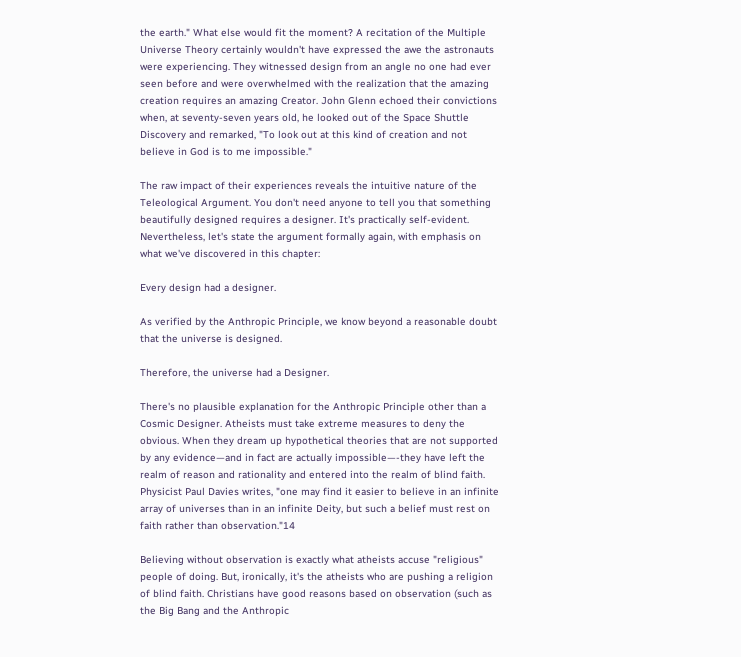the earth." What else would fit the moment? A recitation of the Multiple Universe Theory certainly wouldn't have expressed the awe the astronauts were experiencing. They witnessed design from an angle no one had ever seen before and were overwhelmed with the realization that the amazing creation requires an amazing Creator. John Glenn echoed their convictions when, at seventy-seven years old, he looked out of the Space Shuttle Discovery and remarked, "To look out at this kind of creation and not believe in God is to me impossible."

The raw impact of their experiences reveals the intuitive nature of the Teleological Argument. You don't need anyone to tell you that something beautifully designed requires a designer. It's practically self-evident. Nevertheless, let's state the argument formally again, with emphasis on what we've discovered in this chapter:

Every design had a designer.

As verified by the Anthropic Principle, we know beyond a reasonable doubt that the universe is designed.

Therefore, the universe had a Designer.

There's no plausible explanation for the Anthropic Principle other than a Cosmic Designer. Atheists must take extreme measures to deny the obvious. When they dream up hypothetical theories that are not supported by any evidence—and in fact are actually impossible—-they have left the realm of reason and rationality and entered into the realm of blind faith. Physicist Paul Davies writes, "one may find it easier to believe in an infinite array of universes than in an infinite Deity, but such a belief must rest on faith rather than observation."14

Believing without observation is exactly what atheists accuse "religious" people of doing. But, ironically, it's the atheists who are pushing a religion of blind faith. Christians have good reasons based on observation (such as the Big Bang and the Anthropic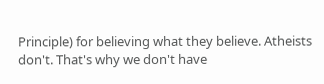Principle) for believing what they believe. Atheists don't. That's why we don't have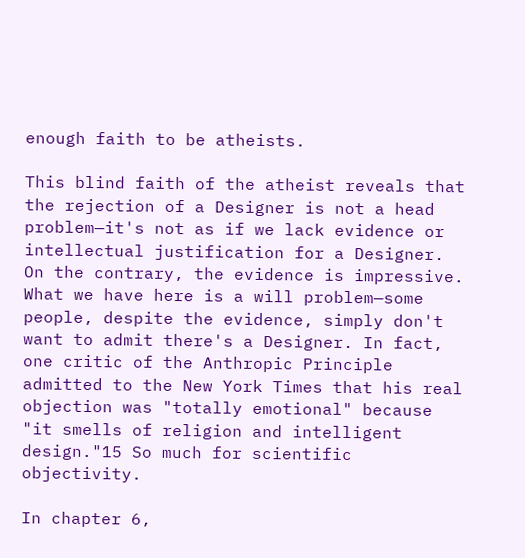enough faith to be atheists.

This blind faith of the atheist reveals that the rejection of a Designer is not a head problem—it's not as if we lack evidence or intellectual justification for a Designer. On the contrary, the evidence is impressive. What we have here is a will problem—some people, despite the evidence, simply don't want to admit there's a Designer. In fact, one critic of the Anthropic Principle admitted to the New York Times that his real objection was "totally emotional" because "it smells of religion and intelligent design."15 So much for scientific objectivity.

In chapter 6,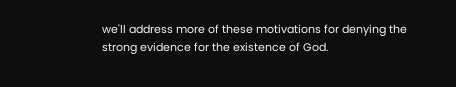we'll address more of these motivations for denying the strong evidence for the existence of God.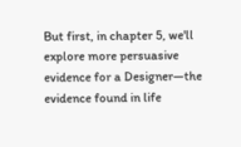But first, in chapter 5, we'll explore more persuasive evidence for a Designer—the evidence found in life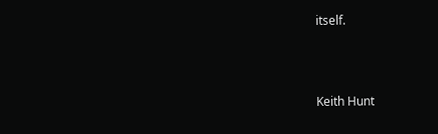itself.



Keith Hunt